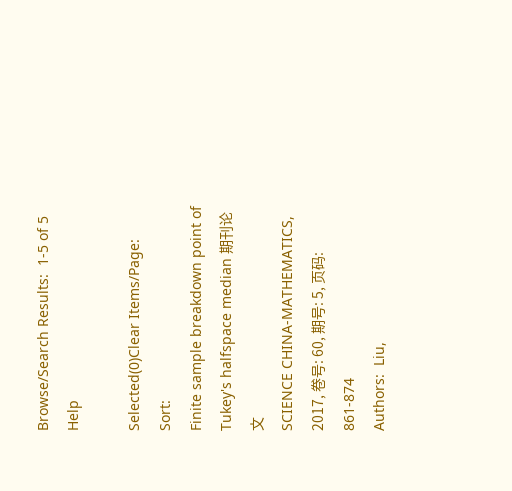Browse/Search Results:  1-5 of 5 Help

Selected(0)Clear Items/Page:    Sort:
Finite sample breakdown point of Tukey's halfspace median 期刊论文
SCIENCE CHINA-MATHEMATICS, 2017, 卷号: 60, 期号: 5, 页码: 861-874
Authors:  Liu,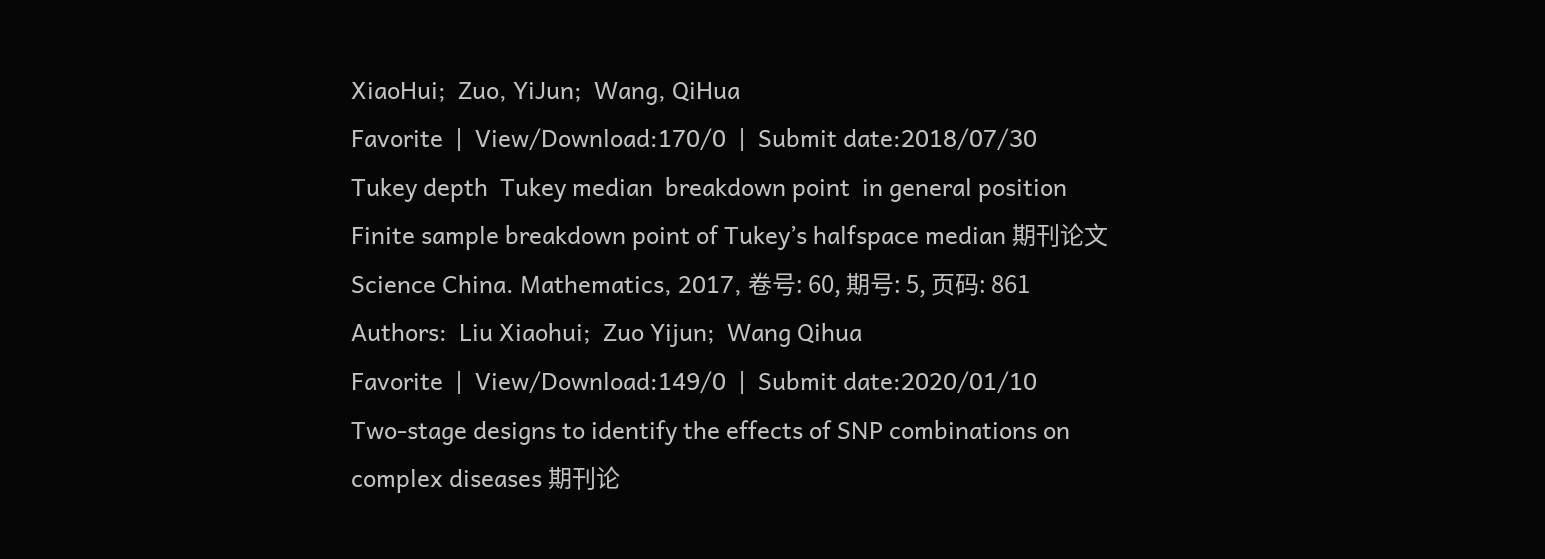XiaoHui;  Zuo, YiJun;  Wang, QiHua
Favorite  |  View/Download:170/0  |  Submit date:2018/07/30
Tukey depth  Tukey median  breakdown point  in general position
Finite sample breakdown point of Tukey’s halfspace median 期刊论文
Science China. Mathematics, 2017, 卷号: 60, 期号: 5, 页码: 861
Authors:  Liu Xiaohui;  Zuo Yijun;  Wang Qihua
Favorite  |  View/Download:149/0  |  Submit date:2020/01/10
Two-stage designs to identify the effects of SNP combinations on complex diseases 期刊论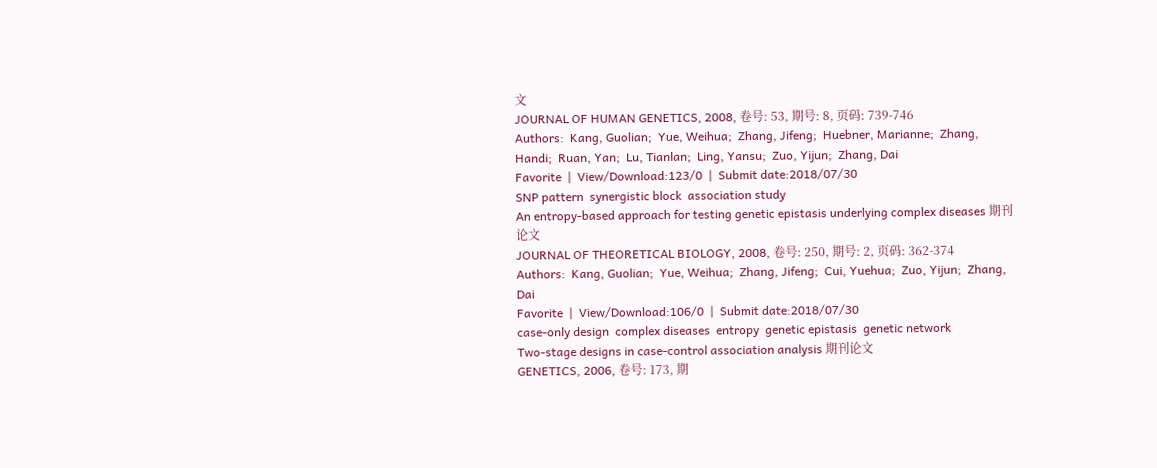文
JOURNAL OF HUMAN GENETICS, 2008, 卷号: 53, 期号: 8, 页码: 739-746
Authors:  Kang, Guolian;  Yue, Weihua;  Zhang, Jifeng;  Huebner, Marianne;  Zhang, Handi;  Ruan, Yan;  Lu, Tianlan;  Ling, Yansu;  Zuo, Yijun;  Zhang, Dai
Favorite  |  View/Download:123/0  |  Submit date:2018/07/30
SNP pattern  synergistic block  association study
An entropy-based approach for testing genetic epistasis underlying complex diseases 期刊论文
JOURNAL OF THEORETICAL BIOLOGY, 2008, 卷号: 250, 期号: 2, 页码: 362-374
Authors:  Kang, Guolian;  Yue, Weihua;  Zhang, Jifeng;  Cui, Yuehua;  Zuo, Yijun;  Zhang, Dai
Favorite  |  View/Download:106/0  |  Submit date:2018/07/30
case-only design  complex diseases  entropy  genetic epistasis  genetic network
Two-stage designs in case-control association analysis 期刊论文
GENETICS, 2006, 卷号: 173, 期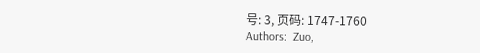号: 3, 页码: 1747-1760
Authors:  Zuo,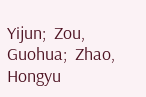Yijun;  Zou, Guohua;  Zhao, Hongyu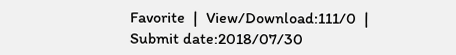Favorite  |  View/Download:111/0  |  Submit date:2018/07/30